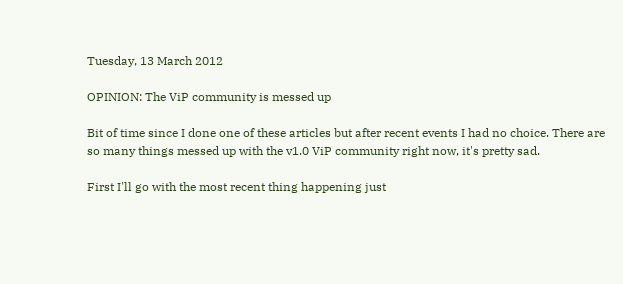Tuesday, 13 March 2012

OPINION: The ViP community is messed up

Bit of time since I done one of these articles but after recent events I had no choice. There are so many things messed up with the v1.0 ViP community right now, it's pretty sad.

First I'll go with the most recent thing happening just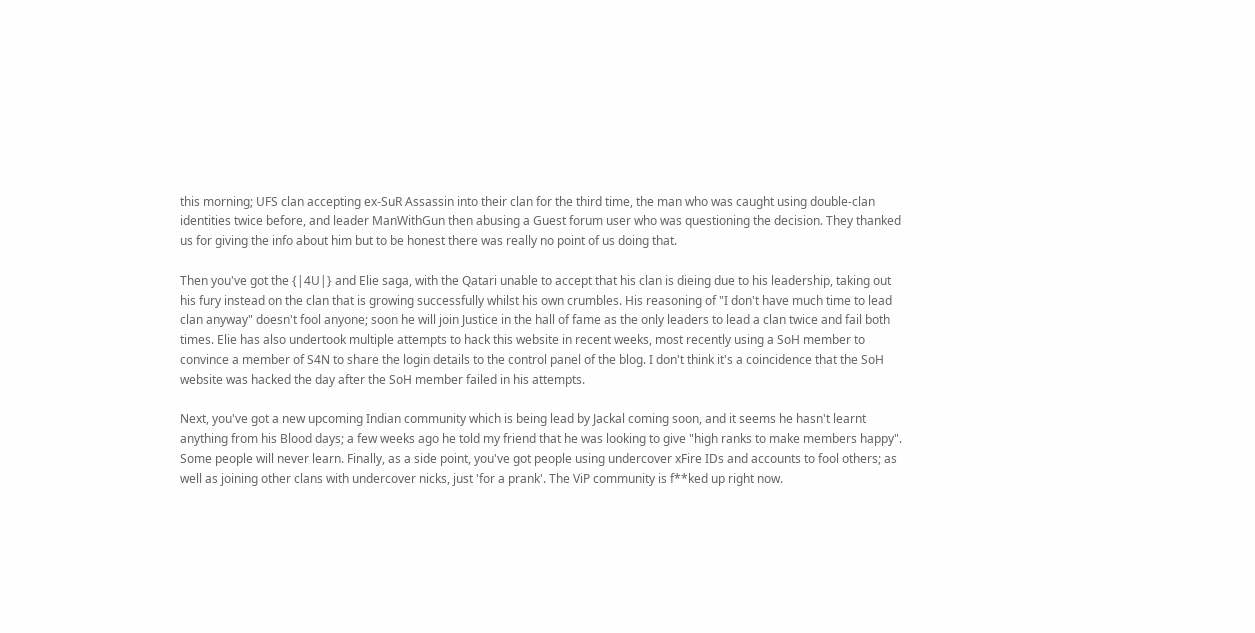this morning; UFS clan accepting ex-SuR Assassin into their clan for the third time, the man who was caught using double-clan identities twice before, and leader ManWithGun then abusing a Guest forum user who was questioning the decision. They thanked us for giving the info about him but to be honest there was really no point of us doing that.

Then you've got the {|4U|} and Elie saga, with the Qatari unable to accept that his clan is dieing due to his leadership, taking out his fury instead on the clan that is growing successfully whilst his own crumbles. His reasoning of "I don't have much time to lead clan anyway" doesn't fool anyone; soon he will join Justice in the hall of fame as the only leaders to lead a clan twice and fail both times. Elie has also undertook multiple attempts to hack this website in recent weeks, most recently using a SoH member to convince a member of S4N to share the login details to the control panel of the blog. I don't think it's a coincidence that the SoH website was hacked the day after the SoH member failed in his attempts.

Next, you've got a new upcoming Indian community which is being lead by Jackal coming soon, and it seems he hasn't learnt anything from his Blood days; a few weeks ago he told my friend that he was looking to give "high ranks to make members happy". Some people will never learn. Finally, as a side point, you've got people using undercover xFire IDs and accounts to fool others; as well as joining other clans with undercover nicks, just 'for a prank'. The ViP community is f**ked up right now.